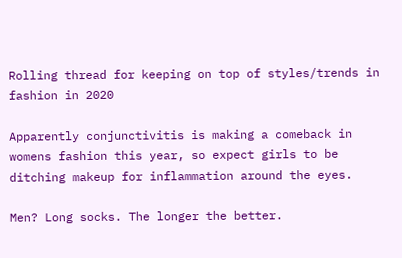Rolling thread for keeping on top of styles/trends in fashion in 2020

Apparently conjunctivitis is making a comeback in womens fashion this year, so expect girls to be ditching makeup for inflammation around the eyes.

Men? Long socks. The longer the better.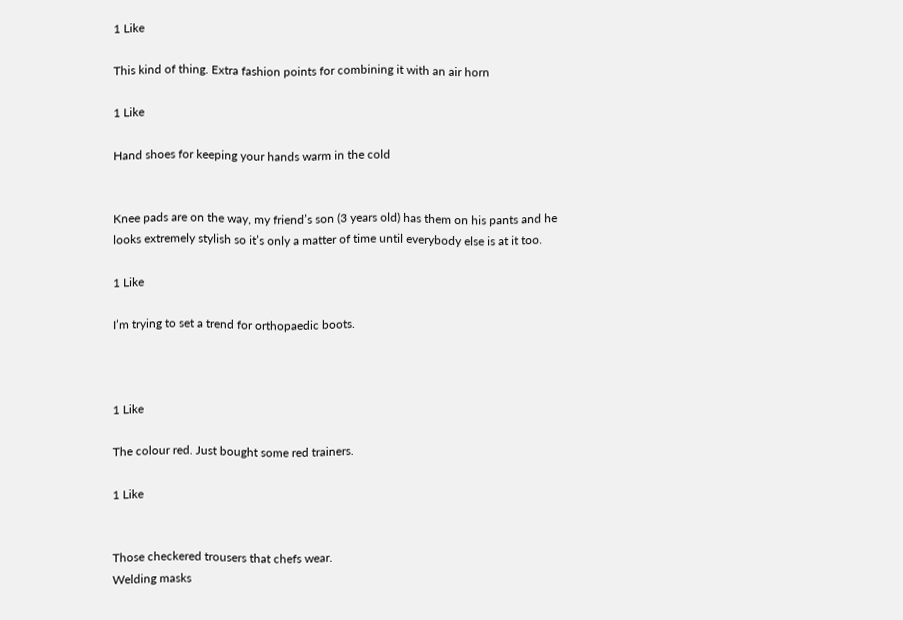1 Like

This kind of thing. Extra fashion points for combining it with an air horn

1 Like

Hand shoes for keeping your hands warm in the cold


Knee pads are on the way, my friend’s son (3 years old) has them on his pants and he looks extremely stylish so it’s only a matter of time until everybody else is at it too.

1 Like

I’m trying to set a trend for orthopaedic boots.



1 Like

The colour red. Just bought some red trainers.

1 Like


Those checkered trousers that chefs wear.
Welding masks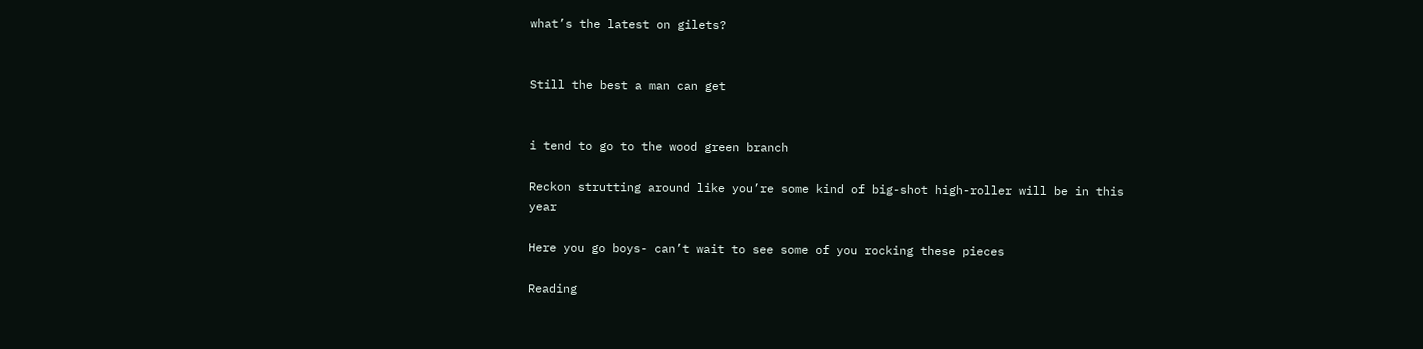what’s the latest on gilets?


Still the best a man can get


i tend to go to the wood green branch

Reckon strutting around like you’re some kind of big-shot high-roller will be in this year

Here you go boys- can’t wait to see some of you rocking these pieces

Reading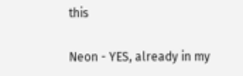this

Neon - YES, already in my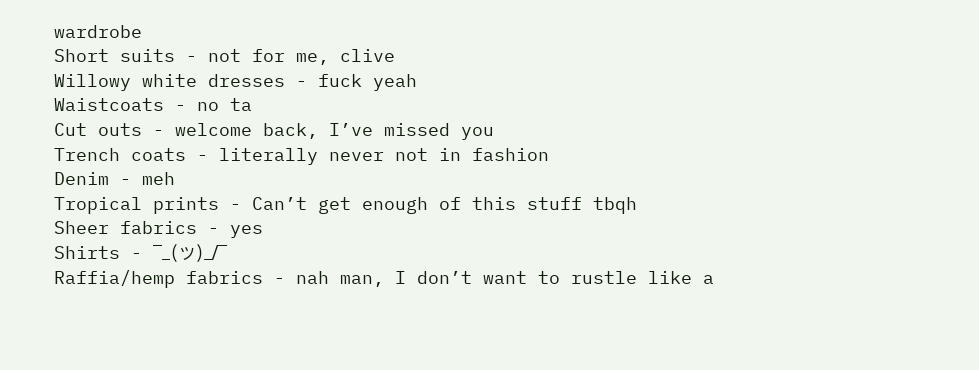wardrobe
Short suits - not for me, clive
Willowy white dresses - fuck yeah
Waistcoats - no ta
Cut outs - welcome back, I’ve missed you
Trench coats - literally never not in fashion
Denim - meh
Tropical prints - Can’t get enough of this stuff tbqh
Sheer fabrics - yes
Shirts - ¯_(ツ)_/¯
Raffia/hemp fabrics - nah man, I don’t want to rustle like a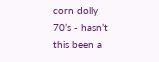corn dolly
70’s - hasn’t this been a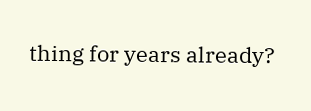thing for years already?